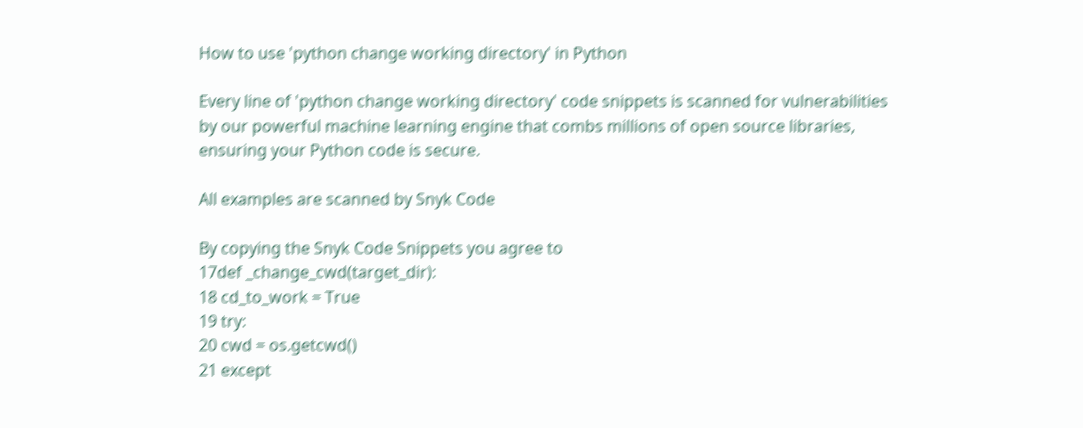How to use 'python change working directory' in Python

Every line of 'python change working directory' code snippets is scanned for vulnerabilities by our powerful machine learning engine that combs millions of open source libraries, ensuring your Python code is secure.

All examples are scanned by Snyk Code

By copying the Snyk Code Snippets you agree to
17def _change_cwd(target_dir):
18 cd_to_work = True
19 try:
20 cwd = os.getcwd()
21 except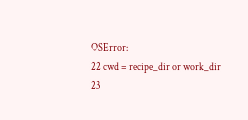OSError:
22 cwd = recipe_dir or work_dir
23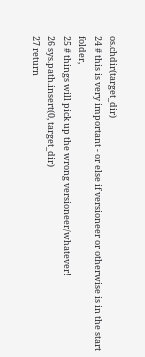os.chdir(target_dir)
24 # this is very important - or else if versioneer or otherwise is in the start folder,
25 # things will pick up the wrong versioneer/whatever!
26 sys.path.insert(0, target_dir)
27 return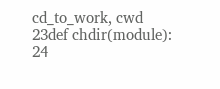cd_to_work, cwd
23def chdir(module):
24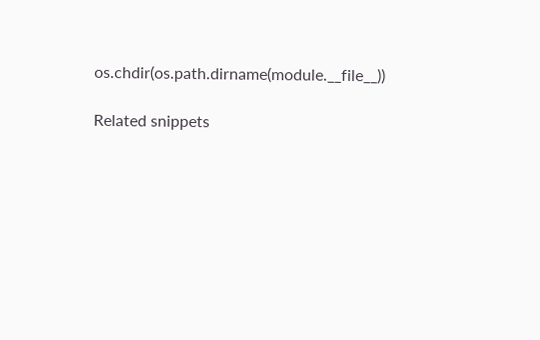os.chdir(os.path.dirname(module.__file__))

Related snippets